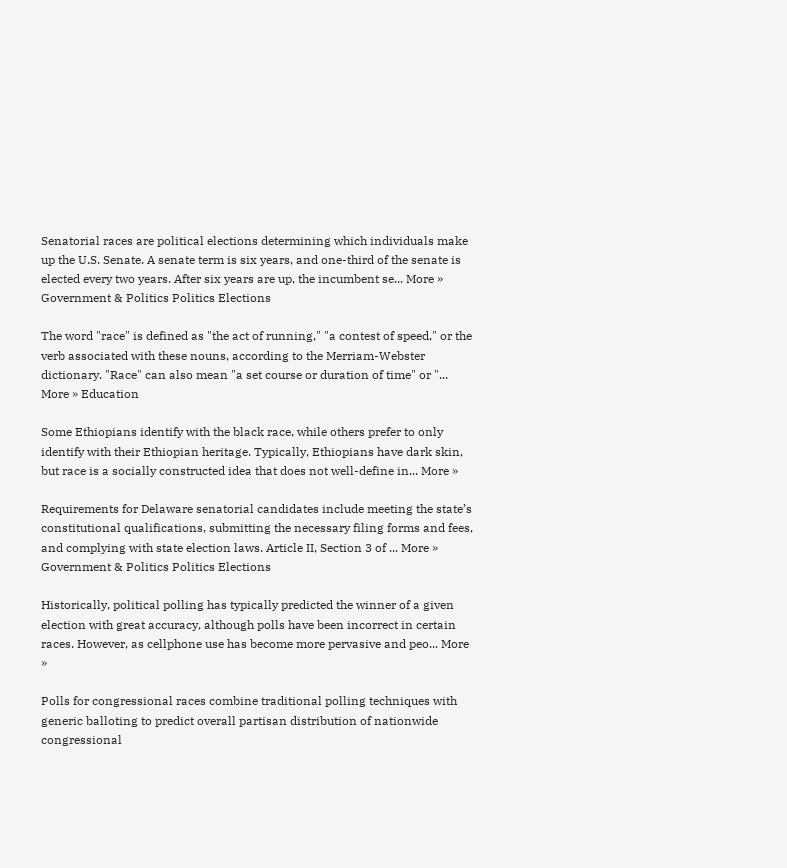Senatorial races are political elections determining which individuals make up the U.S. Senate. A senate term is six years, and one-third of the senate is elected every two years. After six years are up, the incumbent se... More » Government & Politics Politics Elections

The word "race" is defined as "the act of running," "a contest of speed," or the verb associated with these nouns, according to the Merriam-Webster dictionary. "Race" can also mean "a set course or duration of time" or "... More » Education

Some Ethiopians identify with the black race, while others prefer to only identify with their Ethiopian heritage. Typically, Ethiopians have dark skin, but race is a socially constructed idea that does not well-define in... More »

Requirements for Delaware senatorial candidates include meeting the state’s constitutional qualifications, submitting the necessary filing forms and fees, and complying with state election laws. Article II, Section 3 of ... More » Government & Politics Politics Elections

Historically, political polling has typically predicted the winner of a given election with great accuracy, although polls have been incorrect in certain races. However, as cellphone use has become more pervasive and peo... More »

Polls for congressional races combine traditional polling techniques with generic balloting to predict overall partisan distribution of nationwide congressional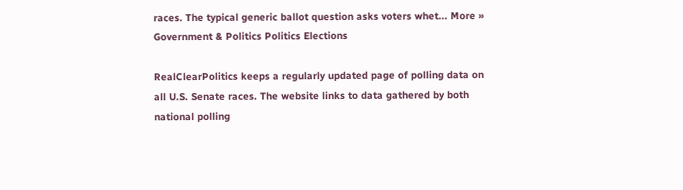races. The typical generic ballot question asks voters whet... More » Government & Politics Politics Elections

RealClearPolitics keeps a regularly updated page of polling data on all U.S. Senate races. The website links to data gathered by both national polling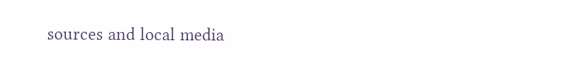sources and local media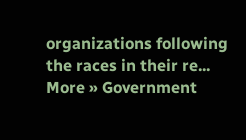organizations following the races in their re... More » Government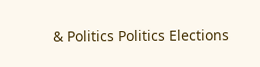& Politics Politics Elections